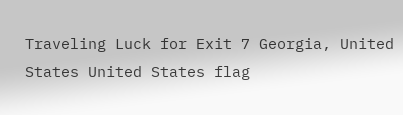Traveling Luck for Exit 7 Georgia, United States United States flag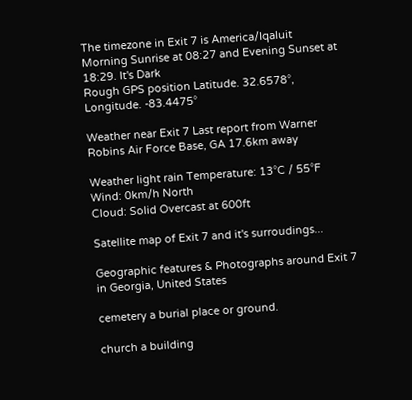The timezone in Exit 7 is America/Iqaluit
Morning Sunrise at 08:27 and Evening Sunset at 18:29. It's Dark
Rough GPS position Latitude. 32.6578°, Longitude. -83.4475°

Weather near Exit 7 Last report from Warner Robins Air Force Base, GA 17.6km away

Weather light rain Temperature: 13°C / 55°F
Wind: 0km/h North
Cloud: Solid Overcast at 600ft

Satellite map of Exit 7 and it's surroudings...

Geographic features & Photographs around Exit 7 in Georgia, United States

cemetery a burial place or ground.

church a building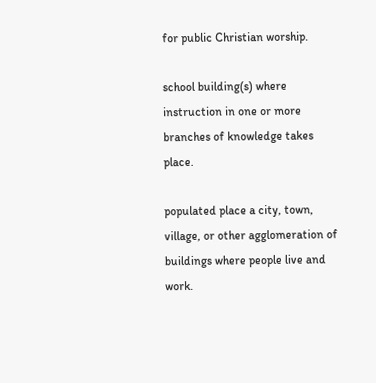for public Christian worship.

school building(s) where instruction in one or more branches of knowledge takes place.

populated place a city, town, village, or other agglomeration of buildings where people live and work.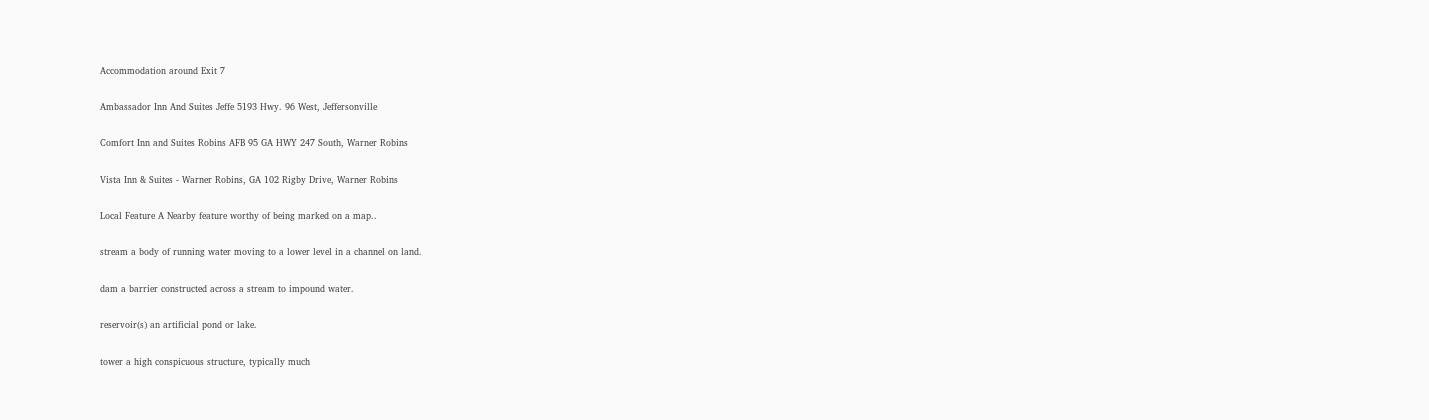Accommodation around Exit 7

Ambassador Inn And Suites Jeffe 5193 Hwy. 96 West, Jeffersonville

Comfort Inn and Suites Robins AFB 95 GA HWY 247 South, Warner Robins

Vista Inn & Suites - Warner Robins, GA 102 Rigby Drive, Warner Robins

Local Feature A Nearby feature worthy of being marked on a map..

stream a body of running water moving to a lower level in a channel on land.

dam a barrier constructed across a stream to impound water.

reservoir(s) an artificial pond or lake.

tower a high conspicuous structure, typically much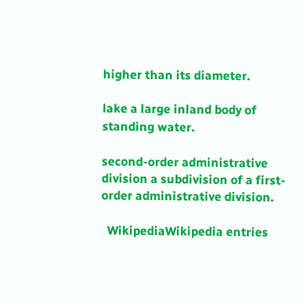higher than its diameter.

lake a large inland body of standing water.

second-order administrative division a subdivision of a first-order administrative division.

  WikipediaWikipedia entries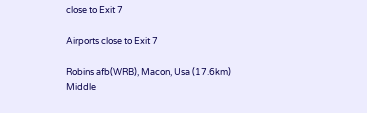close to Exit 7

Airports close to Exit 7

Robins afb(WRB), Macon, Usa (17.6km)
Middle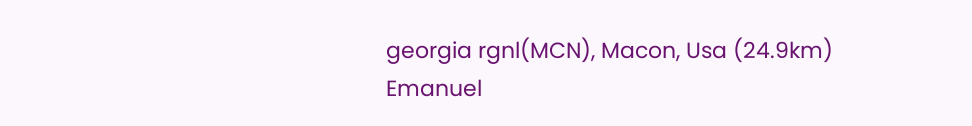georgia rgnl(MCN), Macon, Usa (24.9km)
Emanuel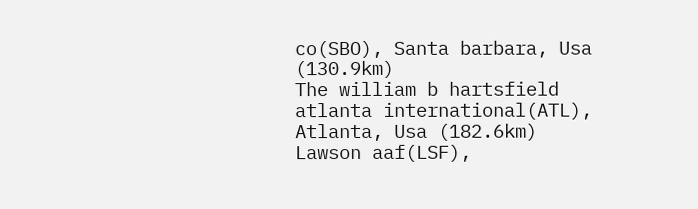co(SBO), Santa barbara, Usa (130.9km)
The william b hartsfield atlanta international(ATL), Atlanta, Usa (182.6km)
Lawson aaf(LSF),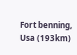Fort benning, Usa (193km)